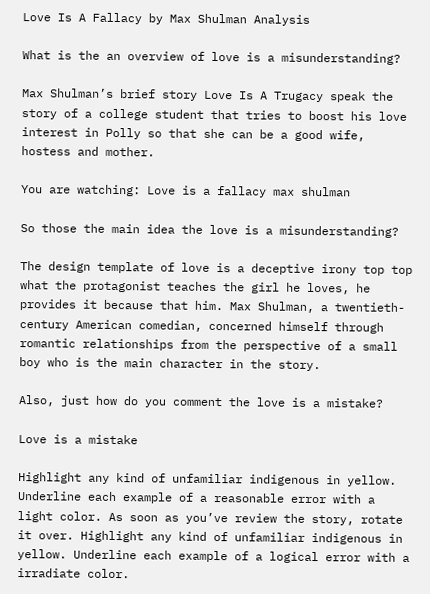Love Is A Fallacy by Max Shulman Analysis

What is the an overview of love is a misunderstanding?

Max Shulman’s brief story Love Is A Trugacy speak the story of a college student that tries to boost his love interest in Polly so that she can be a good wife, hostess and mother.

You are watching: Love is a fallacy max shulman

So those the main idea the love is a misunderstanding?

The design template of love is a deceptive irony top top what the protagonist teaches the girl he loves, he provides it because that him. Max Shulman, a twentieth-century American comedian, concerned himself through romantic relationships from the perspective of a small boy who is the main character in the story.

Also, just how do you comment the love is a mistake?

Love is a mistake

Highlight any kind of unfamiliar indigenous in yellow. Underline each example of a reasonable error with a light color. As soon as you’ve review the story, rotate it over. Highlight any kind of unfamiliar indigenous in yellow. Underline each example of a logical error with a irradiate color.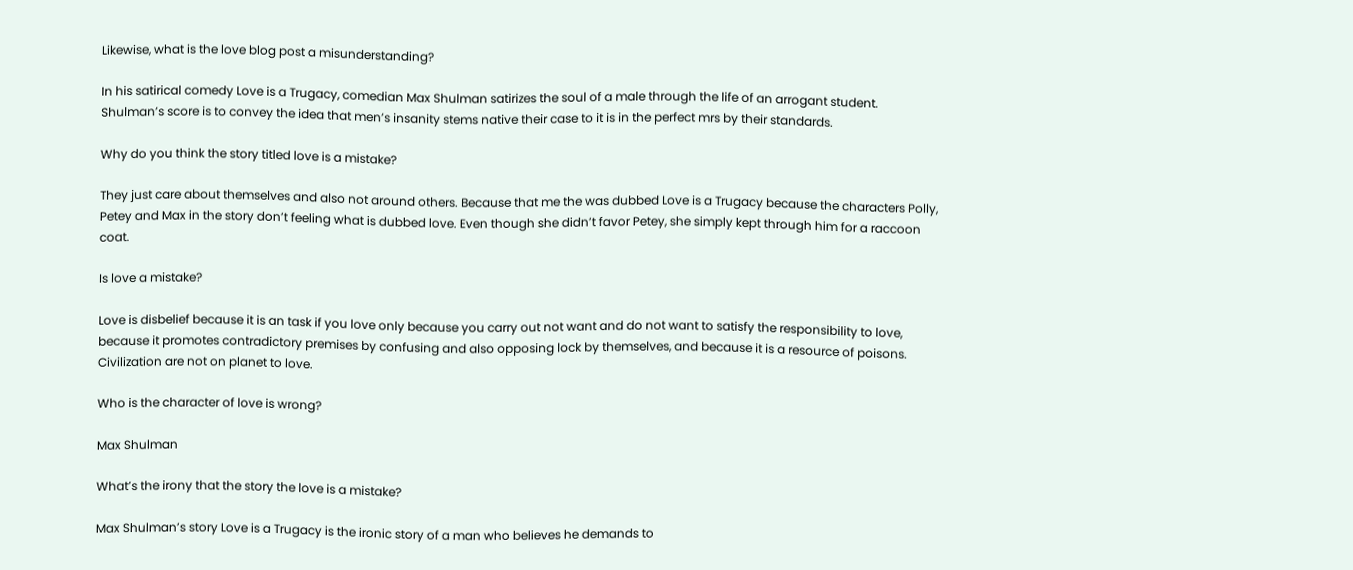Likewise, what is the love blog post a misunderstanding?

In his satirical comedy Love is a Trugacy, comedian Max Shulman satirizes the soul of a male through the life of an arrogant student. Shulman’s score is to convey the idea that men’s insanity stems native their case to it is in the perfect mrs by their standards.

Why do you think the story titled love is a mistake?

They just care about themselves and also not around others. Because that me the was dubbed Love is a Trugacy because the characters Polly, Petey and Max in the story don’t feeling what is dubbed love. Even though she didn’t favor Petey, she simply kept through him for a raccoon coat.

Is love a mistake?

Love is disbelief because it is an task if you love only because you carry out not want and do not want to satisfy the responsibility to love, because it promotes contradictory premises by confusing and also opposing lock by themselves, and because it is a resource of poisons. Civilization are not on planet to love.

Who is the character of love is wrong?

Max Shulman

What’s the irony that the story the love is a mistake?

Max Shulman’s story Love is a Trugacy is the ironic story of a man who believes he demands to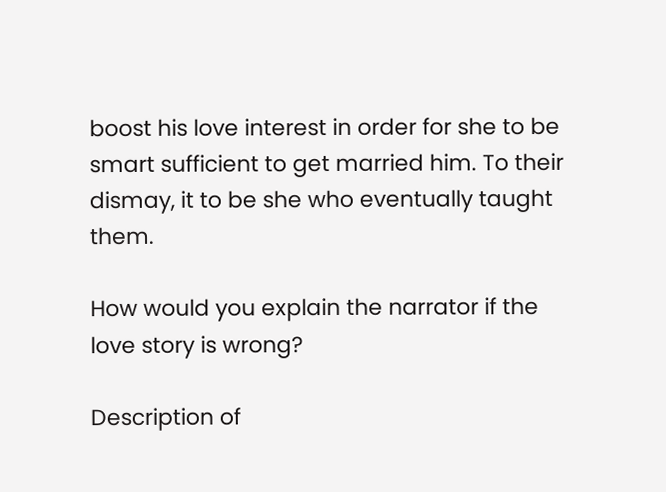boost his love interest in order for she to be smart sufficient to get married him. To their dismay, it to be she who eventually taught them.

How would you explain the narrator if the love story is wrong?

Description of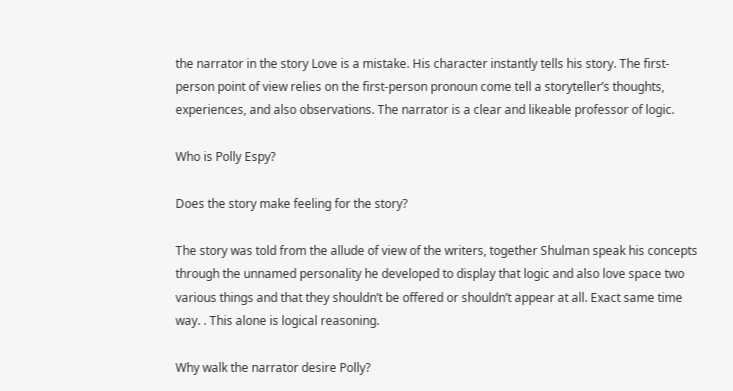the narrator in the story Love is a mistake. His character instantly tells his story. The first-person point of view relies on the first-person pronoun come tell a storyteller’s thoughts, experiences, and also observations. The narrator is a clear and likeable professor of logic.

Who is Polly Espy?

Does the story make feeling for the story?

The story was told from the allude of view of the writers, together Shulman speak his concepts through the unnamed personality he developed to display that logic and also love space two various things and that they shouldn’t be offered or shouldn’t appear at all. Exact same time way. . This alone is logical reasoning.

Why walk the narrator desire Polly?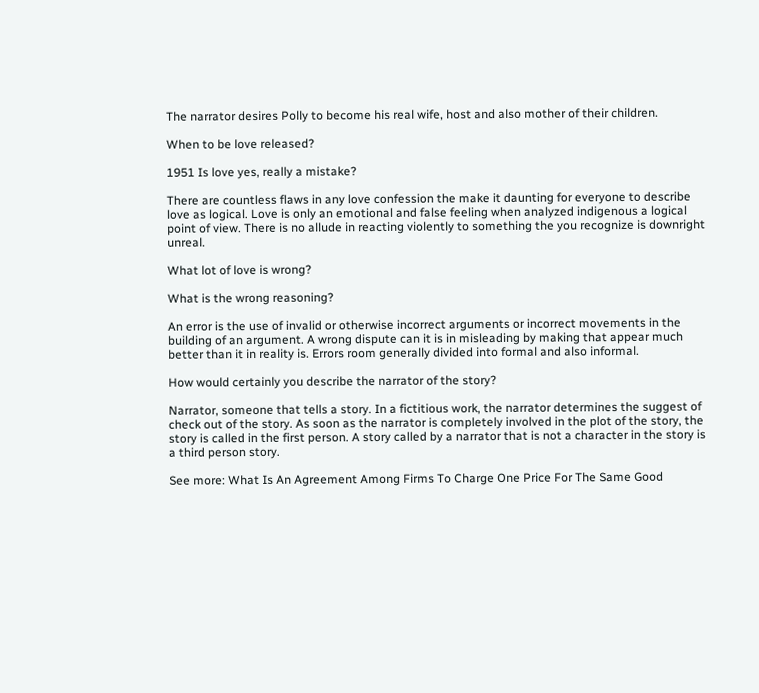The narrator desires Polly to become his real wife, host and also mother of their children.

When to be love released?

1951 Is love yes, really a mistake?

There are countless flaws in any love confession the make it daunting for everyone to describe love as logical. Love is only an emotional and false feeling when analyzed indigenous a logical point of view. There is no allude in reacting violently to something the you recognize is downright unreal.

What lot of love is wrong?

What is the wrong reasoning?

An error is the use of invalid or otherwise incorrect arguments or incorrect movements in the building of an argument. A wrong dispute can it is in misleading by making that appear much better than it in reality is. Errors room generally divided into formal and also informal.

How would certainly you describe the narrator of the story?

Narrator, someone that tells a story. In a fictitious work, the narrator determines the suggest of check out of the story. As soon as the narrator is completely involved in the plot of the story, the story is called in the first person. A story called by a narrator that is not a character in the story is a third person story.

See more: What Is An Agreement Among Firms To Charge One Price For The Same Good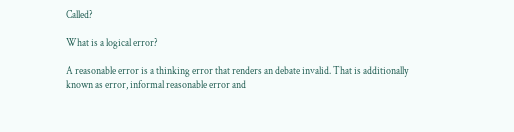Called?

What is a logical error?

A reasonable error is a thinking error that renders an debate invalid. That is additionally known as error, informal reasonable error and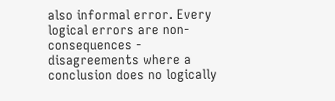also informal error. Every logical errors are non-consequences - disagreements where a conclusion does no logically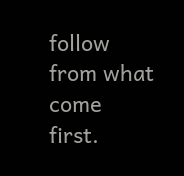follow from what come first.